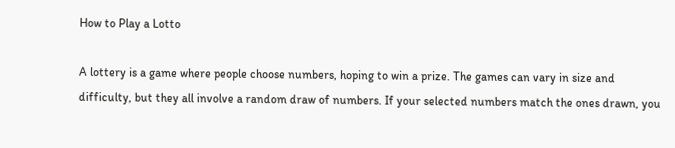How to Play a Lotto

A lottery is a game where people choose numbers, hoping to win a prize. The games can vary in size and difficulty, but they all involve a random draw of numbers. If your selected numbers match the ones drawn, you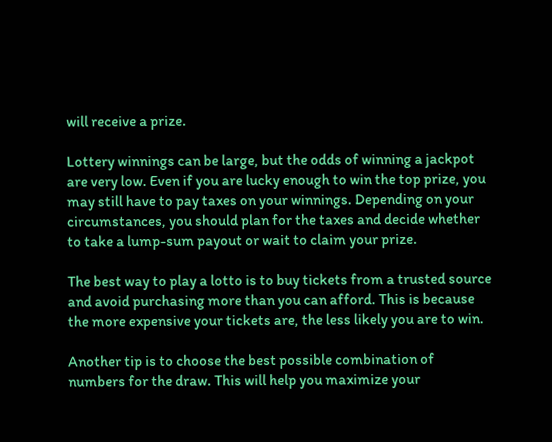will receive a prize.

Lottery winnings can be large, but the odds of winning a jackpot are very low. Even if you are lucky enough to win the top prize, you may still have to pay taxes on your winnings. Depending on your circumstances, you should plan for the taxes and decide whether to take a lump-sum payout or wait to claim your prize.

The best way to play a lotto is to buy tickets from a trusted source and avoid purchasing more than you can afford. This is because the more expensive your tickets are, the less likely you are to win.

Another tip is to choose the best possible combination of numbers for the draw. This will help you maximize your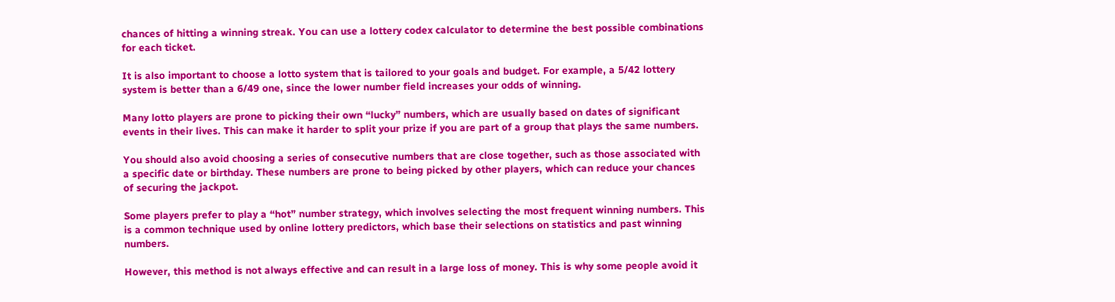chances of hitting a winning streak. You can use a lottery codex calculator to determine the best possible combinations for each ticket.

It is also important to choose a lotto system that is tailored to your goals and budget. For example, a 5/42 lottery system is better than a 6/49 one, since the lower number field increases your odds of winning.

Many lotto players are prone to picking their own “lucky” numbers, which are usually based on dates of significant events in their lives. This can make it harder to split your prize if you are part of a group that plays the same numbers.

You should also avoid choosing a series of consecutive numbers that are close together, such as those associated with a specific date or birthday. These numbers are prone to being picked by other players, which can reduce your chances of securing the jackpot.

Some players prefer to play a “hot” number strategy, which involves selecting the most frequent winning numbers. This is a common technique used by online lottery predictors, which base their selections on statistics and past winning numbers.

However, this method is not always effective and can result in a large loss of money. This is why some people avoid it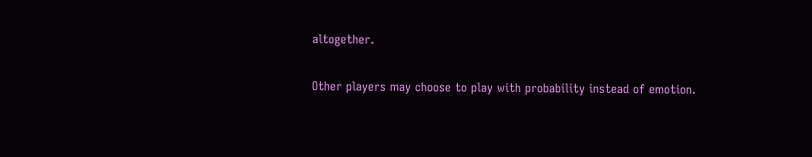altogether.

Other players may choose to play with probability instead of emotion.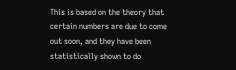This is based on the theory that certain numbers are due to come out soon, and they have been statistically shown to do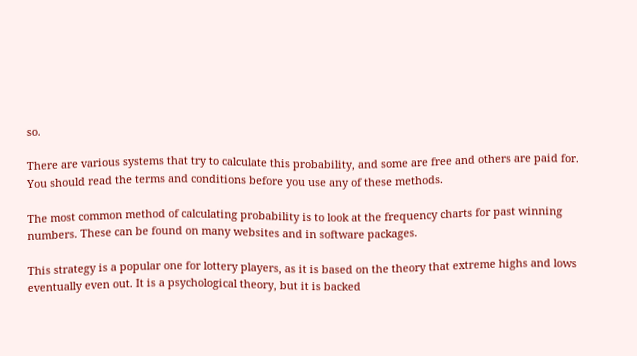so.

There are various systems that try to calculate this probability, and some are free and others are paid for. You should read the terms and conditions before you use any of these methods.

The most common method of calculating probability is to look at the frequency charts for past winning numbers. These can be found on many websites and in software packages.

This strategy is a popular one for lottery players, as it is based on the theory that extreme highs and lows eventually even out. It is a psychological theory, but it is backed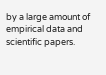by a large amount of empirical data and scientific papers.